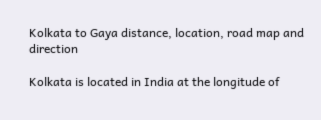Kolkata to Gaya distance, location, road map and direction

Kolkata is located in India at the longitude of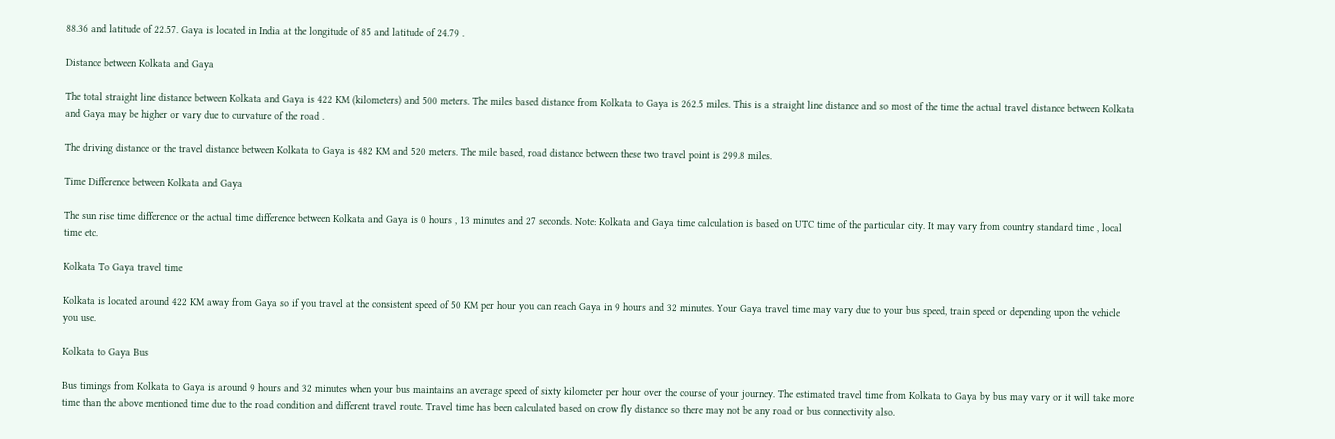88.36 and latitude of 22.57. Gaya is located in India at the longitude of 85 and latitude of 24.79 .

Distance between Kolkata and Gaya

The total straight line distance between Kolkata and Gaya is 422 KM (kilometers) and 500 meters. The miles based distance from Kolkata to Gaya is 262.5 miles. This is a straight line distance and so most of the time the actual travel distance between Kolkata and Gaya may be higher or vary due to curvature of the road .

The driving distance or the travel distance between Kolkata to Gaya is 482 KM and 520 meters. The mile based, road distance between these two travel point is 299.8 miles.

Time Difference between Kolkata and Gaya

The sun rise time difference or the actual time difference between Kolkata and Gaya is 0 hours , 13 minutes and 27 seconds. Note: Kolkata and Gaya time calculation is based on UTC time of the particular city. It may vary from country standard time , local time etc.

Kolkata To Gaya travel time

Kolkata is located around 422 KM away from Gaya so if you travel at the consistent speed of 50 KM per hour you can reach Gaya in 9 hours and 32 minutes. Your Gaya travel time may vary due to your bus speed, train speed or depending upon the vehicle you use.

Kolkata to Gaya Bus

Bus timings from Kolkata to Gaya is around 9 hours and 32 minutes when your bus maintains an average speed of sixty kilometer per hour over the course of your journey. The estimated travel time from Kolkata to Gaya by bus may vary or it will take more time than the above mentioned time due to the road condition and different travel route. Travel time has been calculated based on crow fly distance so there may not be any road or bus connectivity also.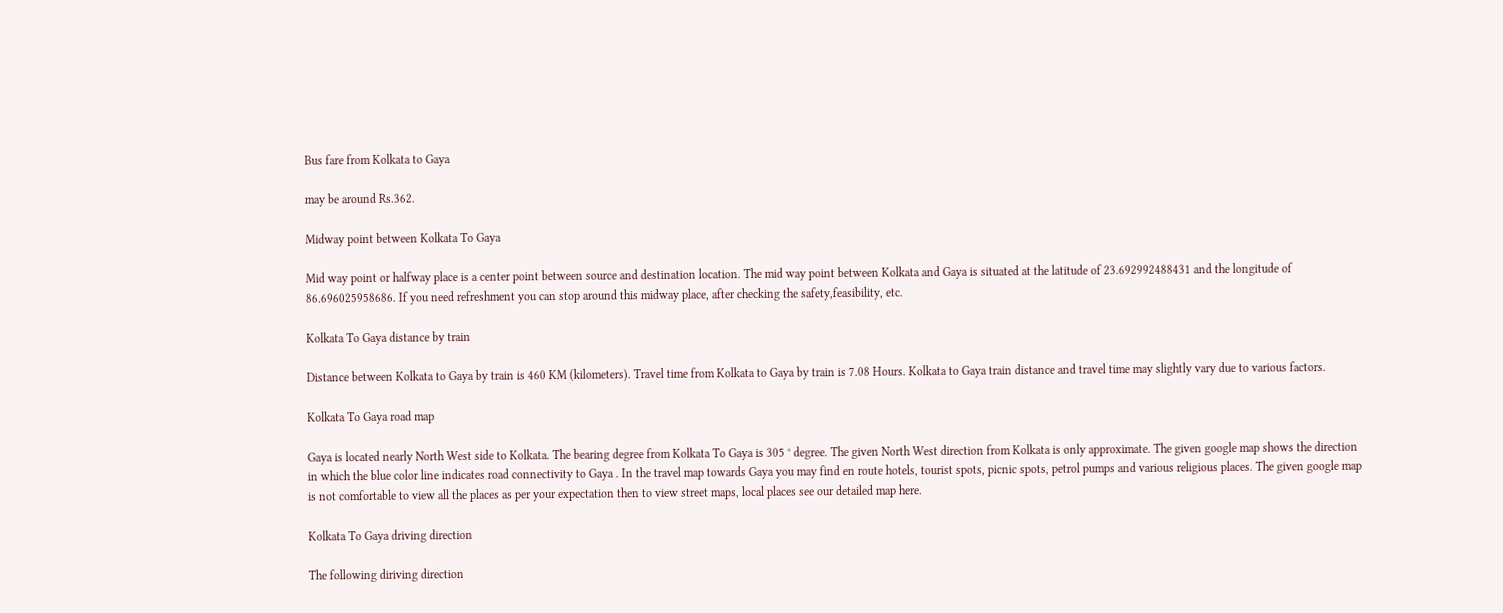Bus fare from Kolkata to Gaya

may be around Rs.362.

Midway point between Kolkata To Gaya

Mid way point or halfway place is a center point between source and destination location. The mid way point between Kolkata and Gaya is situated at the latitude of 23.692992488431 and the longitude of 86.696025958686. If you need refreshment you can stop around this midway place, after checking the safety,feasibility, etc.

Kolkata To Gaya distance by train

Distance between Kolkata to Gaya by train is 460 KM (kilometers). Travel time from Kolkata to Gaya by train is 7.08 Hours. Kolkata to Gaya train distance and travel time may slightly vary due to various factors.

Kolkata To Gaya road map

Gaya is located nearly North West side to Kolkata. The bearing degree from Kolkata To Gaya is 305 ° degree. The given North West direction from Kolkata is only approximate. The given google map shows the direction in which the blue color line indicates road connectivity to Gaya . In the travel map towards Gaya you may find en route hotels, tourist spots, picnic spots, petrol pumps and various religious places. The given google map is not comfortable to view all the places as per your expectation then to view street maps, local places see our detailed map here.

Kolkata To Gaya driving direction

The following diriving direction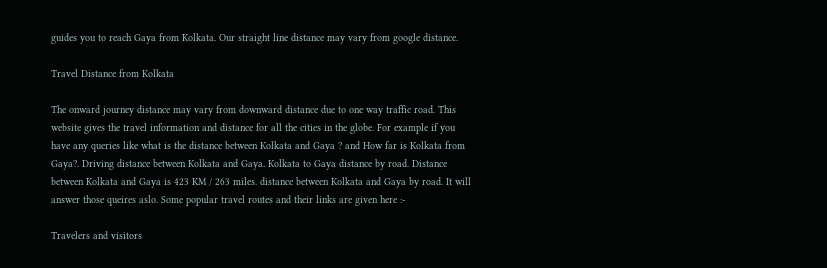guides you to reach Gaya from Kolkata. Our straight line distance may vary from google distance.

Travel Distance from Kolkata

The onward journey distance may vary from downward distance due to one way traffic road. This website gives the travel information and distance for all the cities in the globe. For example if you have any queries like what is the distance between Kolkata and Gaya ? and How far is Kolkata from Gaya?. Driving distance between Kolkata and Gaya. Kolkata to Gaya distance by road. Distance between Kolkata and Gaya is 423 KM / 263 miles. distance between Kolkata and Gaya by road. It will answer those queires aslo. Some popular travel routes and their links are given here :-

Travelers and visitors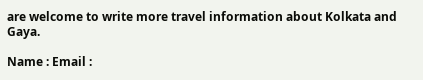are welcome to write more travel information about Kolkata and Gaya.

Name : Email :